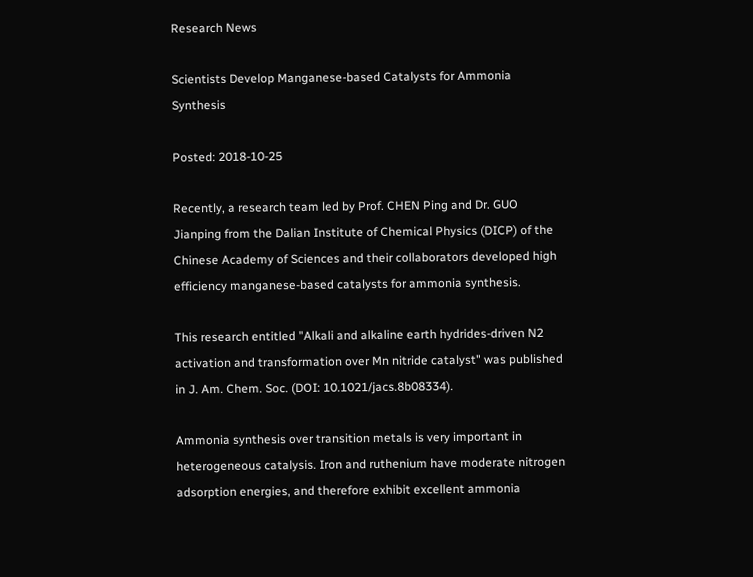Research News

Scientists Develop Manganese-based Catalysts for Ammonia Synthesis

Posted: 2018-10-25

Recently, a research team led by Prof. CHEN Ping and Dr. GUO Jianping from the Dalian Institute of Chemical Physics (DICP) of the Chinese Academy of Sciences and their collaborators developed high efficiency manganese-based catalysts for ammonia synthesis.

This research entitled "Alkali and alkaline earth hydrides-driven N2 activation and transformation over Mn nitride catalyst" was published in J. Am. Chem. Soc. (DOI: 10.1021/jacs.8b08334).

Ammonia synthesis over transition metals is very important in heterogeneous catalysis. Iron and ruthenium have moderate nitrogen adsorption energies, and therefore exhibit excellent ammonia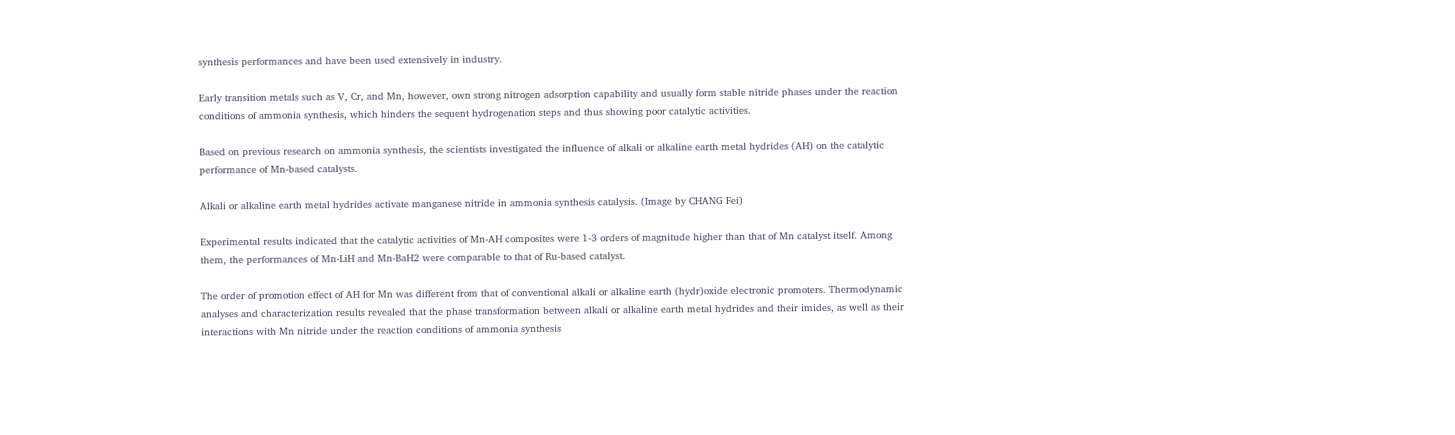synthesis performances and have been used extensively in industry.

Early transition metals such as V, Cr, and Mn, however, own strong nitrogen adsorption capability and usually form stable nitride phases under the reaction conditions of ammonia synthesis, which hinders the sequent hydrogenation steps and thus showing poor catalytic activities.

Based on previous research on ammonia synthesis, the scientists investigated the influence of alkali or alkaline earth metal hydrides (AH) on the catalytic performance of Mn-based catalysts.

Alkali or alkaline earth metal hydrides activate manganese nitride in ammonia synthesis catalysis. (Image by CHANG Fei)

Experimental results indicated that the catalytic activities of Mn-AH composites were 1-3 orders of magnitude higher than that of Mn catalyst itself. Among them, the performances of Mn-LiH and Mn-BaH2 were comparable to that of Ru-based catalyst.

The order of promotion effect of AH for Mn was different from that of conventional alkali or alkaline earth (hydr)oxide electronic promoters. Thermodynamic analyses and characterization results revealed that the phase transformation between alkali or alkaline earth metal hydrides and their imides, as well as their interactions with Mn nitride under the reaction conditions of ammonia synthesis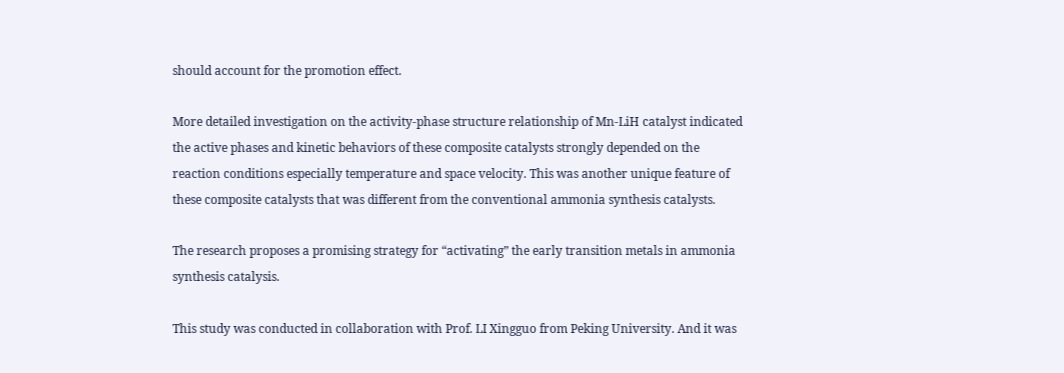should account for the promotion effect.

More detailed investigation on the activity-phase structure relationship of Mn-LiH catalyst indicated the active phases and kinetic behaviors of these composite catalysts strongly depended on the reaction conditions especially temperature and space velocity. This was another unique feature of these composite catalysts that was different from the conventional ammonia synthesis catalysts.

The research proposes a promising strategy for “activating” the early transition metals in ammonia synthesis catalysis.

This study was conducted in collaboration with Prof. LI Xingguo from Peking University. And it was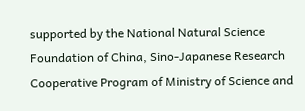supported by the National Natural Science Foundation of China, Sino-Japanese Research Cooperative Program of Ministry of Science and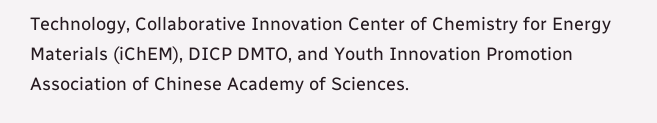Technology, Collaborative Innovation Center of Chemistry for Energy Materials (iChEM), DICP DMTO, and Youth Innovation Promotion Association of Chinese Academy of Sciences.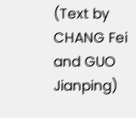(Text by CHANG Fei and GUO Jianping)